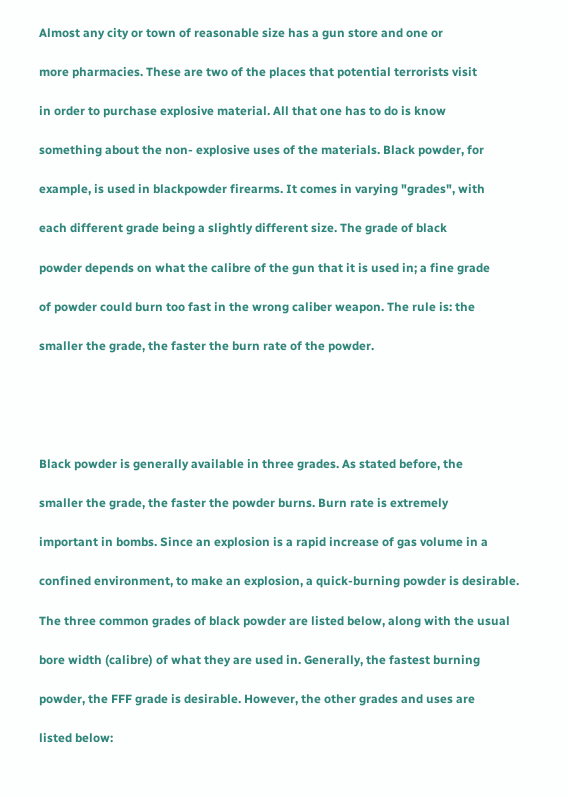Almost any city or town of reasonable size has a gun store and one or

more pharmacies. These are two of the places that potential terrorists visit

in order to purchase explosive material. All that one has to do is know

something about the non- explosive uses of the materials. Black powder, for

example, is used in blackpowder firearms. It comes in varying "grades", with

each different grade being a slightly different size. The grade of black

powder depends on what the calibre of the gun that it is used in; a fine grade

of powder could burn too fast in the wrong caliber weapon. The rule is: the

smaller the grade, the faster the burn rate of the powder.





Black powder is generally available in three grades. As stated before, the

smaller the grade, the faster the powder burns. Burn rate is extremely

important in bombs. Since an explosion is a rapid increase of gas volume in a

confined environment, to make an explosion, a quick-burning powder is desirable.

The three common grades of black powder are listed below, along with the usual

bore width (calibre) of what they are used in. Generally, the fastest burning

powder, the FFF grade is desirable. However, the other grades and uses are

listed below: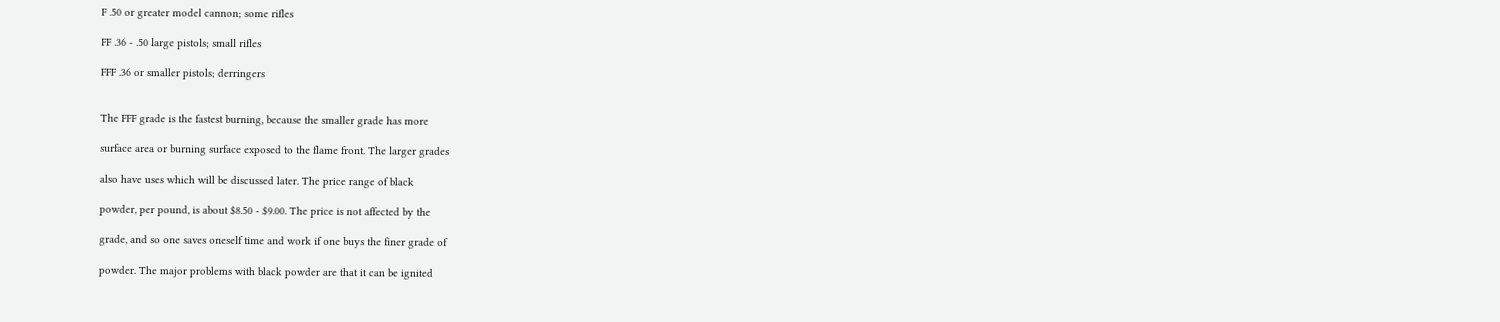F .50 or greater model cannon; some rifles

FF .36 - .50 large pistols; small rifles

FFF .36 or smaller pistols; derringers


The FFF grade is the fastest burning, because the smaller grade has more

surface area or burning surface exposed to the flame front. The larger grades

also have uses which will be discussed later. The price range of black

powder, per pound, is about $8.50 - $9.00. The price is not affected by the

grade, and so one saves oneself time and work if one buys the finer grade of

powder. The major problems with black powder are that it can be ignited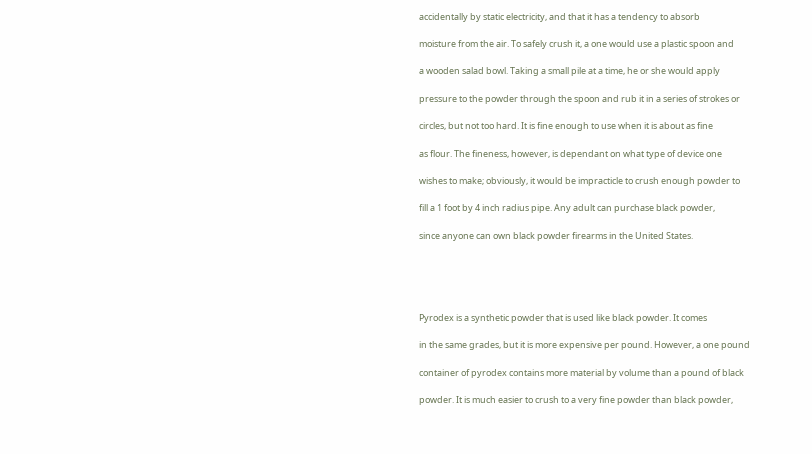accidentally by static electricity, and that it has a tendency to absorb

moisture from the air. To safely crush it, a one would use a plastic spoon and

a wooden salad bowl. Taking a small pile at a time, he or she would apply

pressure to the powder through the spoon and rub it in a series of strokes or

circles, but not too hard. It is fine enough to use when it is about as fine

as flour. The fineness, however, is dependant on what type of device one

wishes to make; obviously, it would be impracticle to crush enough powder to

fill a 1 foot by 4 inch radius pipe. Any adult can purchase black powder,

since anyone can own black powder firearms in the United States.





Pyrodex is a synthetic powder that is used like black powder. It comes

in the same grades, but it is more expensive per pound. However, a one pound

container of pyrodex contains more material by volume than a pound of black

powder. It is much easier to crush to a very fine powder than black powder,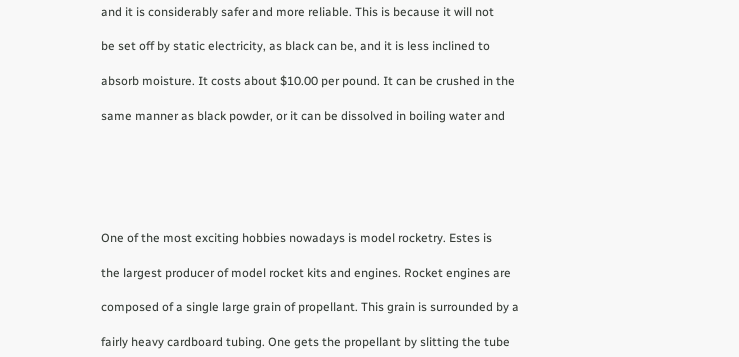and it is considerably safer and more reliable. This is because it will not

be set off by static electricity, as black can be, and it is less inclined to

absorb moisture. It costs about $10.00 per pound. It can be crushed in the

same manner as black powder, or it can be dissolved in boiling water and






One of the most exciting hobbies nowadays is model rocketry. Estes is

the largest producer of model rocket kits and engines. Rocket engines are

composed of a single large grain of propellant. This grain is surrounded by a

fairly heavy cardboard tubing. One gets the propellant by slitting the tube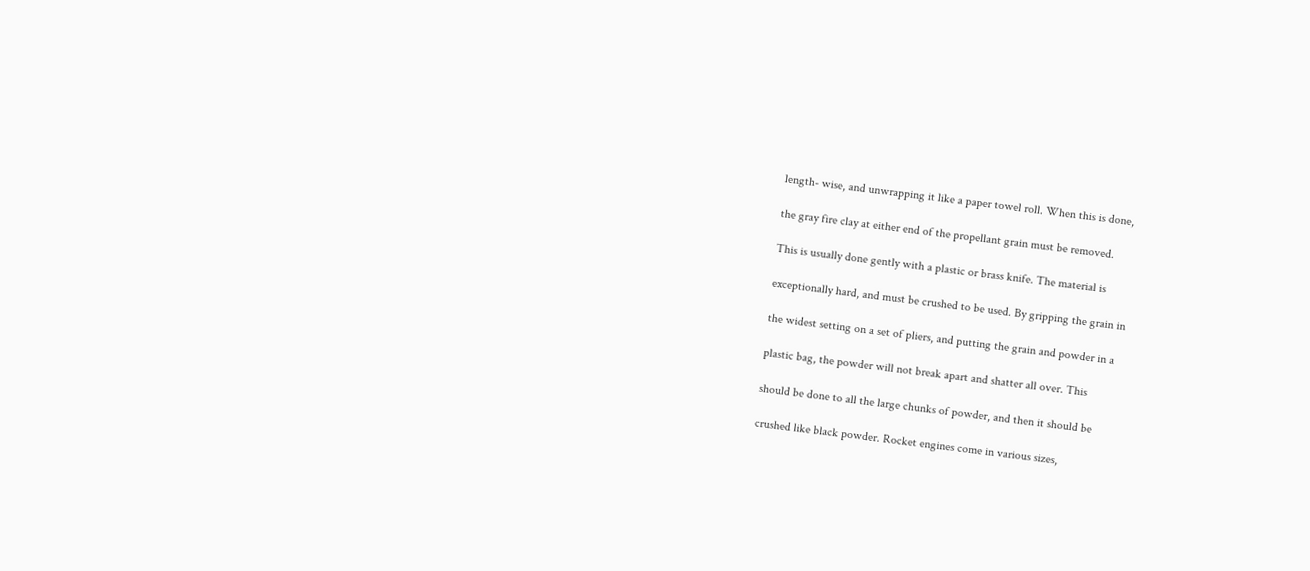length- wise, and unwrapping it like a paper towel roll. When this is done,

the gray fire clay at either end of the propellant grain must be removed.

This is usually done gently with a plastic or brass knife. The material is

exceptionally hard, and must be crushed to be used. By gripping the grain in

the widest setting on a set of pliers, and putting the grain and powder in a

plastic bag, the powder will not break apart and shatter all over. This

should be done to all the large chunks of powder, and then it should be

crushed like black powder. Rocket engines come in various sizes,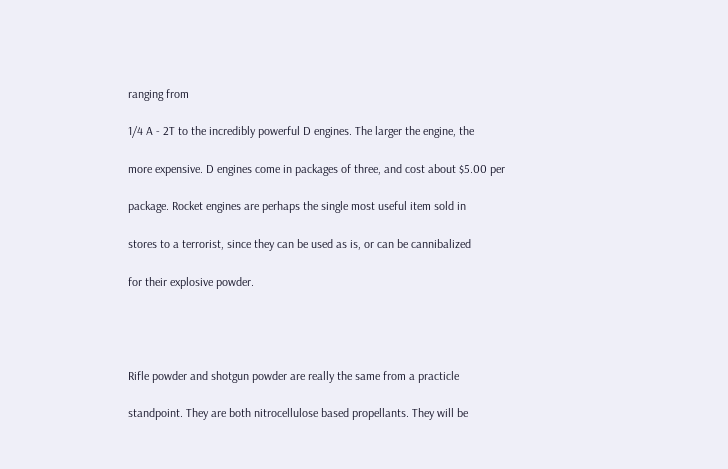ranging from

1/4 A - 2T to the incredibly powerful D engines. The larger the engine, the

more expensive. D engines come in packages of three, and cost about $5.00 per

package. Rocket engines are perhaps the single most useful item sold in

stores to a terrorist, since they can be used as is, or can be cannibalized

for their explosive powder.




Rifle powder and shotgun powder are really the same from a practicle

standpoint. They are both nitrocellulose based propellants. They will be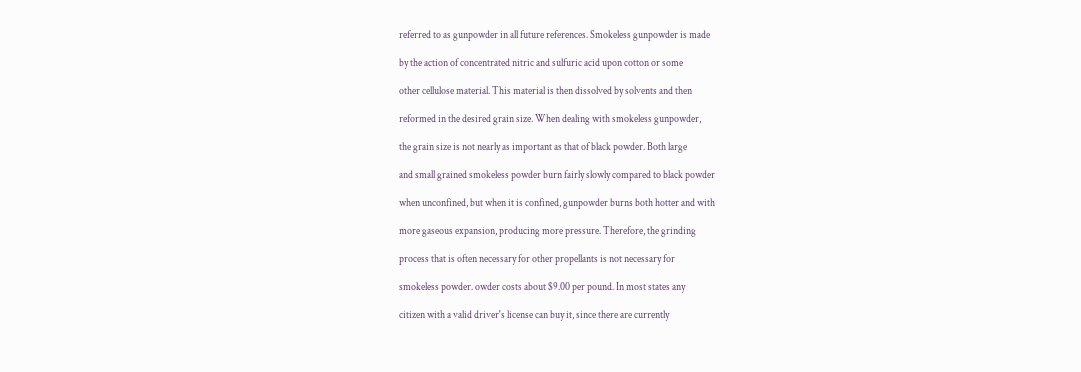referred to as gunpowder in all future references. Smokeless gunpowder is made

by the action of concentrated nitric and sulfuric acid upon cotton or some

other cellulose material. This material is then dissolved by solvents and then

reformed in the desired grain size. When dealing with smokeless gunpowder,

the grain size is not nearly as important as that of black powder. Both large

and small grained smokeless powder burn fairly slowly compared to black powder

when unconfined, but when it is confined, gunpowder burns both hotter and with

more gaseous expansion, producing more pressure. Therefore, the grinding

process that is often necessary for other propellants is not necessary for

smokeless powder. owder costs about $9.00 per pound. In most states any

citizen with a valid driver's license can buy it, since there are currently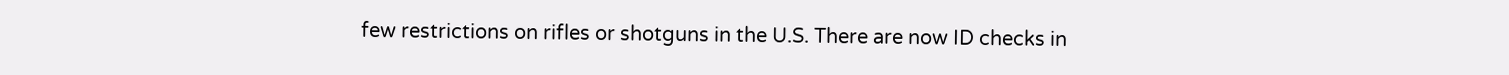few restrictions on rifles or shotguns in the U.S. There are now ID checks in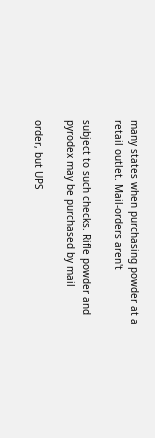many states when purchasing powder at a retail outlet. Mail-orders aren't

subject to such checks. Rifle powder and pyrodex may be purchased by mail

order, but UPS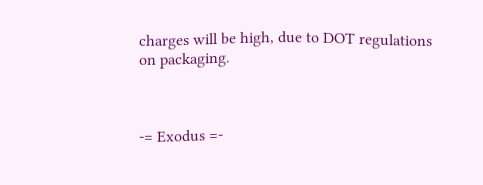charges will be high, due to DOT regulations on packaging.



-= Exodus =-